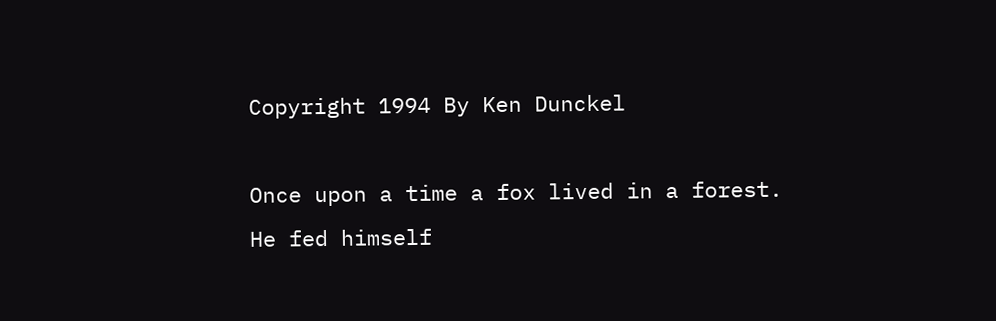Copyright 1994 By Ken Dunckel

Once upon a time a fox lived in a forest.  He fed himself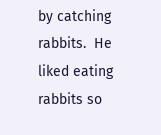by catching rabbits.  He liked eating rabbits so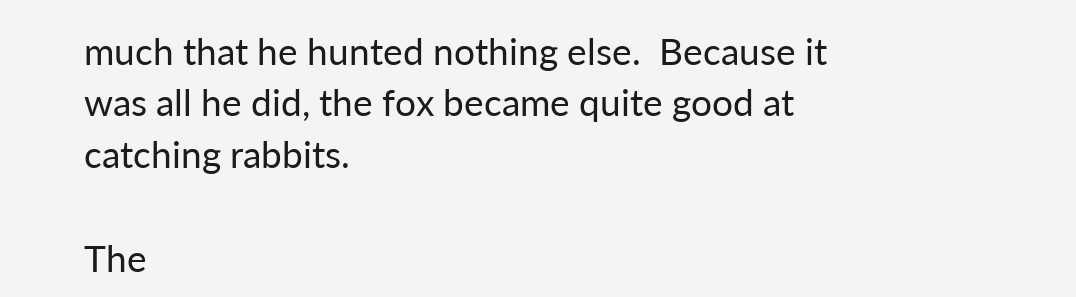much that he hunted nothing else.  Because it was all he did, the fox became quite good at catching rabbits.

The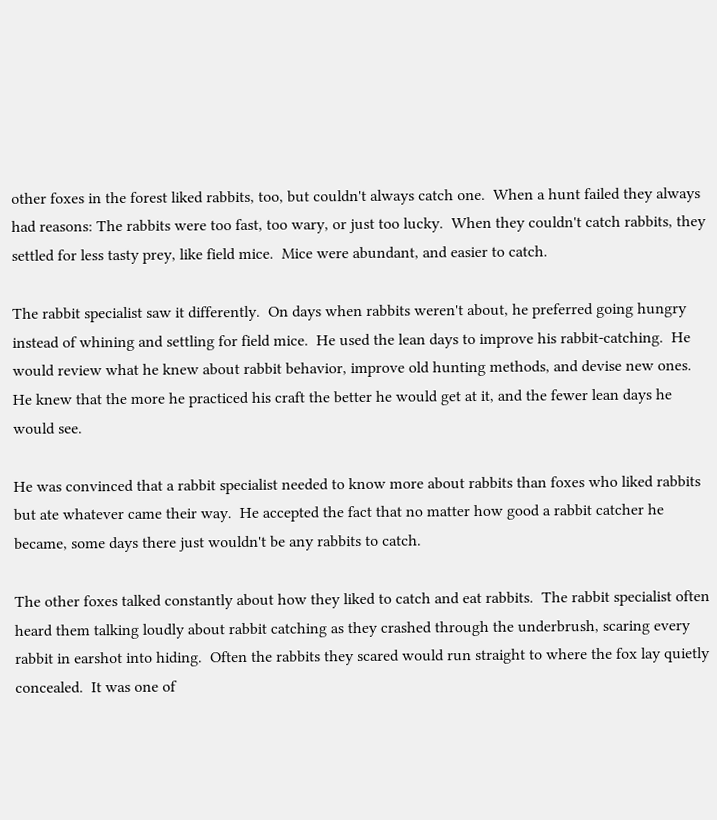other foxes in the forest liked rabbits, too, but couldn't always catch one.  When a hunt failed they always had reasons: The rabbits were too fast, too wary, or just too lucky.  When they couldn't catch rabbits, they settled for less tasty prey, like field mice.  Mice were abundant, and easier to catch.

The rabbit specialist saw it differently.  On days when rabbits weren't about, he preferred going hungry instead of whining and settling for field mice.  He used the lean days to improve his rabbit-catching.  He would review what he knew about rabbit behavior, improve old hunting methods, and devise new ones.  He knew that the more he practiced his craft the better he would get at it, and the fewer lean days he would see.

He was convinced that a rabbit specialist needed to know more about rabbits than foxes who liked rabbits but ate whatever came their way.  He accepted the fact that no matter how good a rabbit catcher he became, some days there just wouldn't be any rabbits to catch.

The other foxes talked constantly about how they liked to catch and eat rabbits.  The rabbit specialist often heard them talking loudly about rabbit catching as they crashed through the underbrush, scaring every rabbit in earshot into hiding.  Often the rabbits they scared would run straight to where the fox lay quietly concealed.  It was one of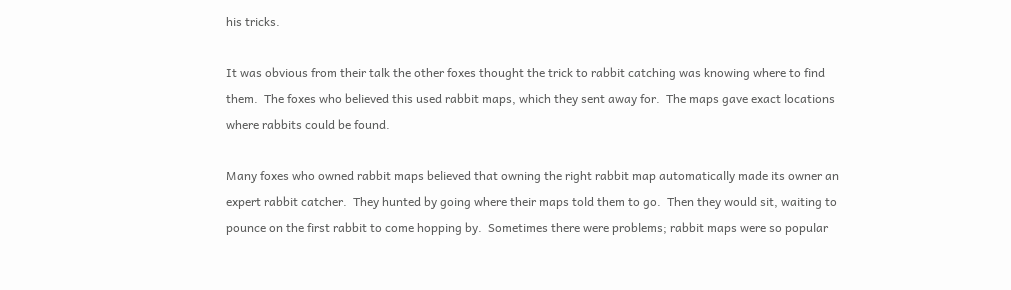his tricks.

It was obvious from their talk the other foxes thought the trick to rabbit catching was knowing where to find them.  The foxes who believed this used rabbit maps, which they sent away for.  The maps gave exact locations where rabbits could be found.

Many foxes who owned rabbit maps believed that owning the right rabbit map automatically made its owner an expert rabbit catcher.  They hunted by going where their maps told them to go.  Then they would sit, waiting to pounce on the first rabbit to come hopping by.  Sometimes there were problems; rabbit maps were so popular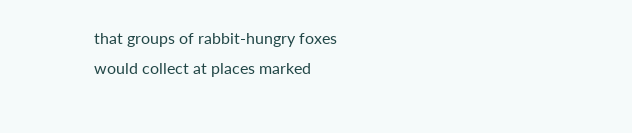that groups of rabbit-hungry foxes would collect at places marked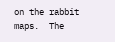on the rabbit maps.  The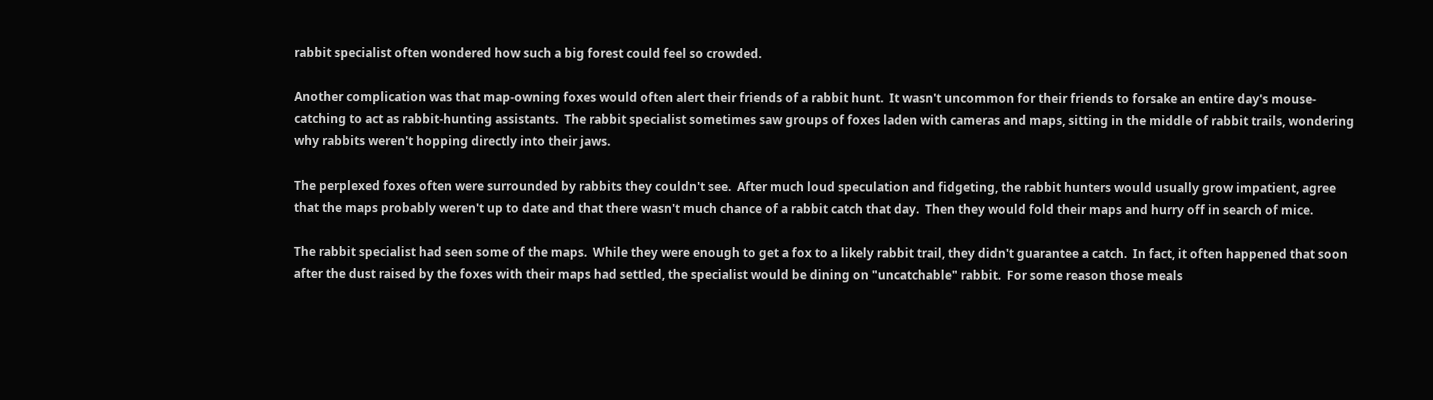rabbit specialist often wondered how such a big forest could feel so crowded.

Another complication was that map-owning foxes would often alert their friends of a rabbit hunt.  It wasn't uncommon for their friends to forsake an entire day's mouse-catching to act as rabbit-hunting assistants.  The rabbit specialist sometimes saw groups of foxes laden with cameras and maps, sitting in the middle of rabbit trails, wondering why rabbits weren't hopping directly into their jaws.

The perplexed foxes often were surrounded by rabbits they couldn't see.  After much loud speculation and fidgeting, the rabbit hunters would usually grow impatient, agree that the maps probably weren't up to date and that there wasn't much chance of a rabbit catch that day.  Then they would fold their maps and hurry off in search of mice.

The rabbit specialist had seen some of the maps.  While they were enough to get a fox to a likely rabbit trail, they didn't guarantee a catch.  In fact, it often happened that soon after the dust raised by the foxes with their maps had settled, the specialist would be dining on "uncatchable" rabbit.  For some reason those meals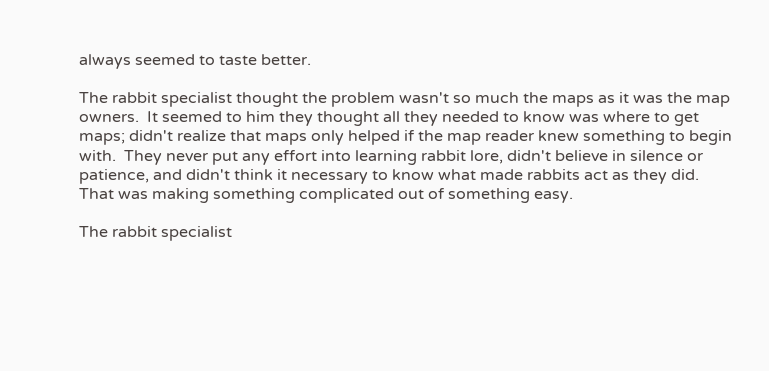always seemed to taste better.

The rabbit specialist thought the problem wasn't so much the maps as it was the map owners.  It seemed to him they thought all they needed to know was where to get maps; didn't realize that maps only helped if the map reader knew something to begin with.  They never put any effort into learning rabbit lore, didn't believe in silence or patience, and didn't think it necessary to know what made rabbits act as they did.  That was making something complicated out of something easy.

The rabbit specialist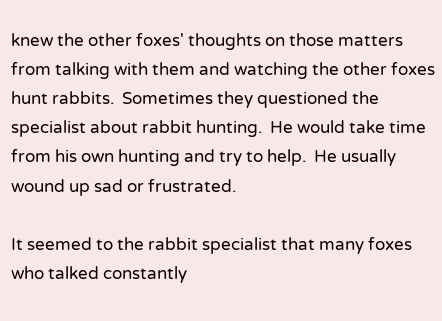knew the other foxes' thoughts on those matters from talking with them and watching the other foxes hunt rabbits.  Sometimes they questioned the specialist about rabbit hunting.  He would take time from his own hunting and try to help.  He usually wound up sad or frustrated.

It seemed to the rabbit specialist that many foxes who talked constantly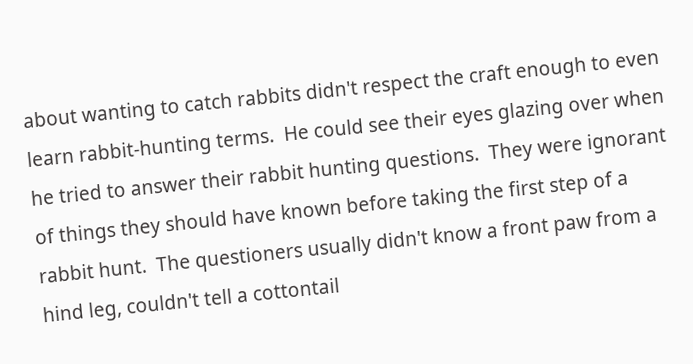about wanting to catch rabbits didn't respect the craft enough to even learn rabbit-hunting terms.  He could see their eyes glazing over when he tried to answer their rabbit hunting questions.  They were ignorant of things they should have known before taking the first step of a rabbit hunt.  The questioners usually didn't know a front paw from a hind leg, couldn't tell a cottontail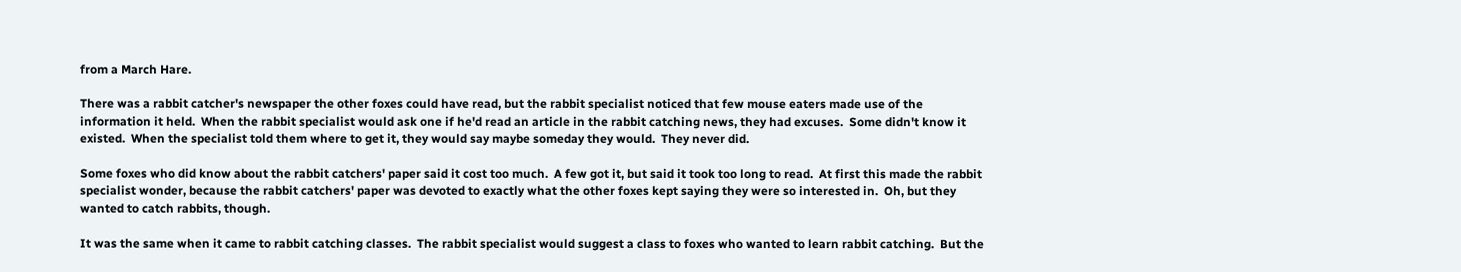from a March Hare.

There was a rabbit catcher's newspaper the other foxes could have read, but the rabbit specialist noticed that few mouse eaters made use of the information it held.  When the rabbit specialist would ask one if he'd read an article in the rabbit catching news, they had excuses.  Some didn't know it existed.  When the specialist told them where to get it, they would say maybe someday they would.  They never did.

Some foxes who did know about the rabbit catchers' paper said it cost too much.  A few got it, but said it took too long to read.  At first this made the rabbit specialist wonder, because the rabbit catchers' paper was devoted to exactly what the other foxes kept saying they were so interested in.  Oh, but they wanted to catch rabbits, though.

It was the same when it came to rabbit catching classes.  The rabbit specialist would suggest a class to foxes who wanted to learn rabbit catching.  But the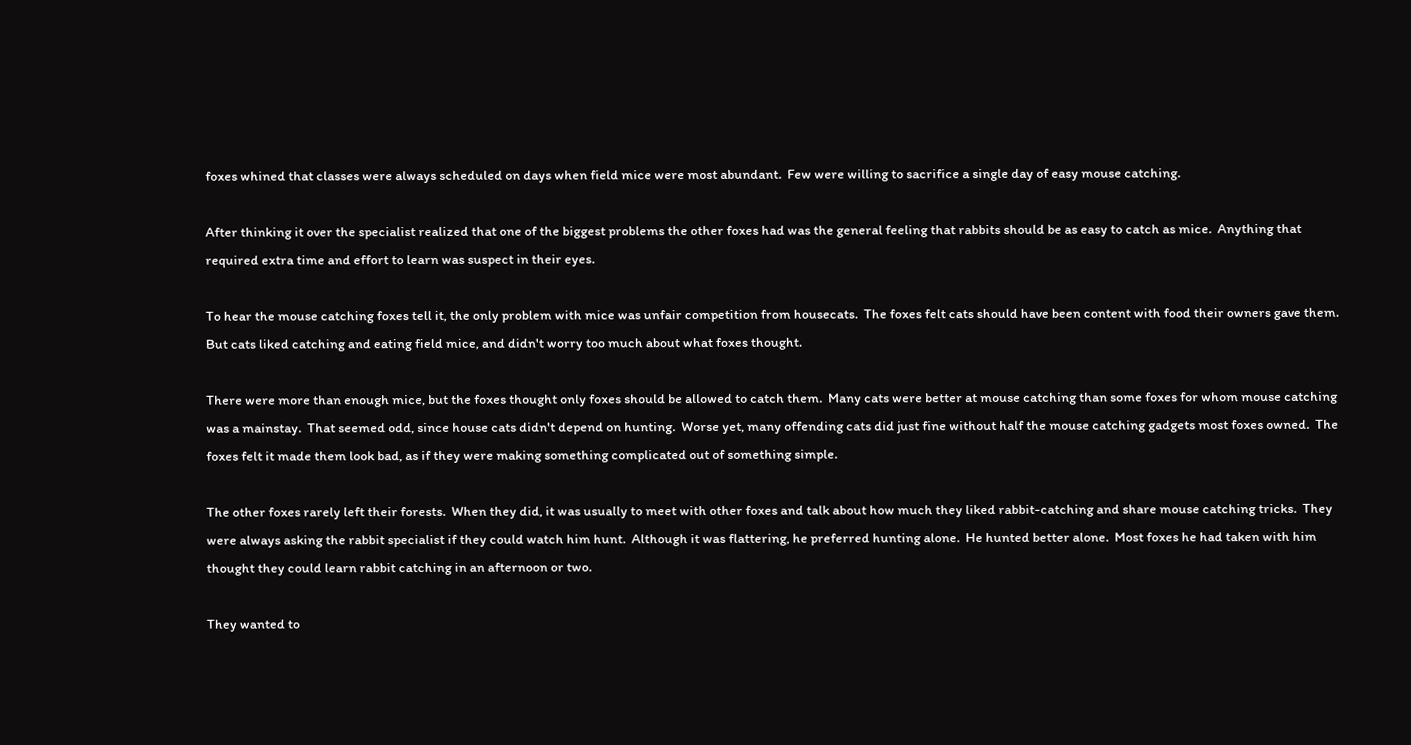foxes whined that classes were always scheduled on days when field mice were most abundant.  Few were willing to sacrifice a single day of easy mouse catching.

After thinking it over the specialist realized that one of the biggest problems the other foxes had was the general feeling that rabbits should be as easy to catch as mice.  Anything that required extra time and effort to learn was suspect in their eyes.

To hear the mouse catching foxes tell it, the only problem with mice was unfair competition from housecats.  The foxes felt cats should have been content with food their owners gave them.  But cats liked catching and eating field mice, and didn't worry too much about what foxes thought.

There were more than enough mice, but the foxes thought only foxes should be allowed to catch them.  Many cats were better at mouse catching than some foxes for whom mouse catching was a mainstay.  That seemed odd, since house cats didn't depend on hunting.  Worse yet, many offending cats did just fine without half the mouse catching gadgets most foxes owned.  The foxes felt it made them look bad, as if they were making something complicated out of something simple.

The other foxes rarely left their forests.  When they did, it was usually to meet with other foxes and talk about how much they liked rabbit-catching and share mouse catching tricks.  They were always asking the rabbit specialist if they could watch him hunt.  Although it was flattering, he preferred hunting alone.  He hunted better alone.  Most foxes he had taken with him thought they could learn rabbit catching in an afternoon or two.

They wanted to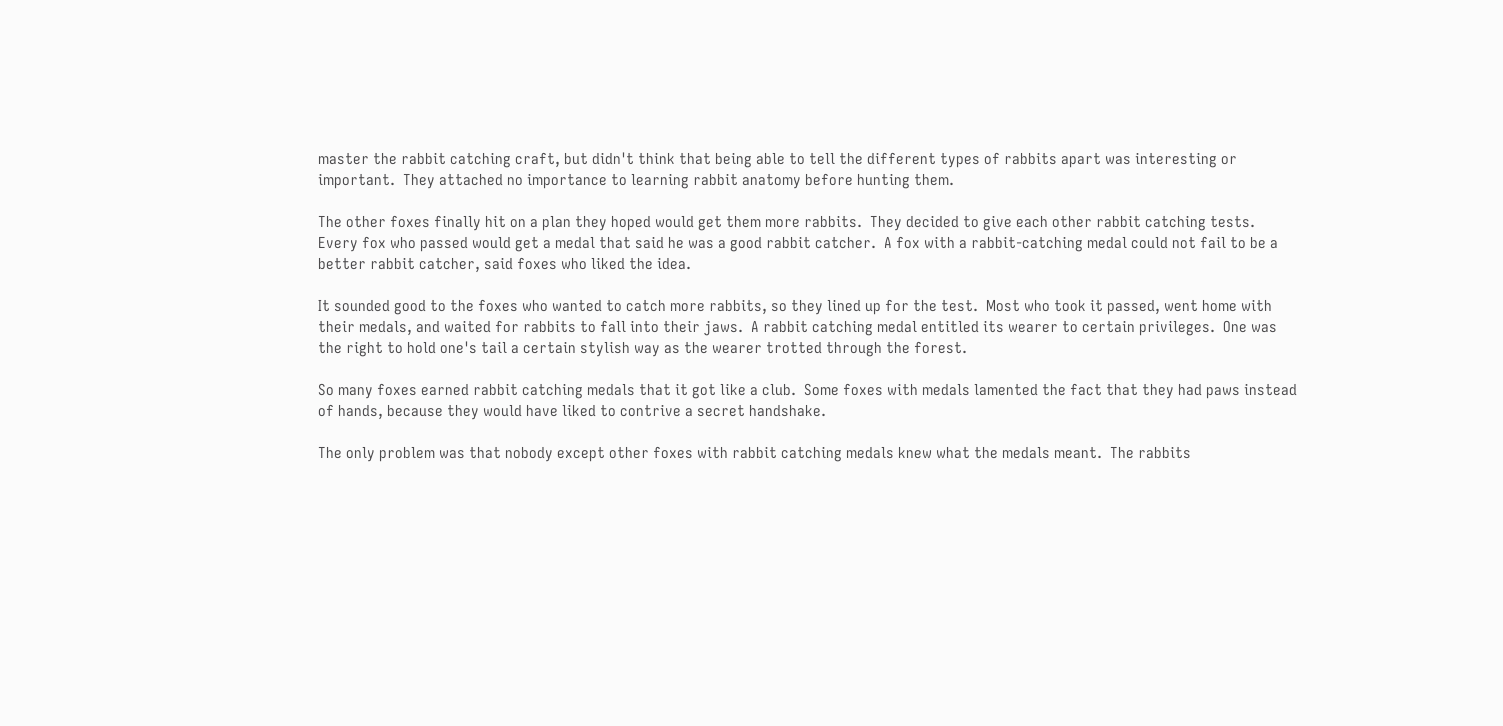master the rabbit catching craft, but didn't think that being able to tell the different types of rabbits apart was interesting or important.  They attached no importance to learning rabbit anatomy before hunting them.

The other foxes finally hit on a plan they hoped would get them more rabbits.  They decided to give each other rabbit catching tests.  Every fox who passed would get a medal that said he was a good rabbit catcher.  A fox with a rabbit-catching medal could not fail to be a better rabbit catcher, said foxes who liked the idea.

It sounded good to the foxes who wanted to catch more rabbits, so they lined up for the test.  Most who took it passed, went home with their medals, and waited for rabbits to fall into their jaws.  A rabbit catching medal entitled its wearer to certain privileges.  One was the right to hold one's tail a certain stylish way as the wearer trotted through the forest.

So many foxes earned rabbit catching medals that it got like a club.  Some foxes with medals lamented the fact that they had paws instead of hands, because they would have liked to contrive a secret handshake.

The only problem was that nobody except other foxes with rabbit catching medals knew what the medals meant.  The rabbits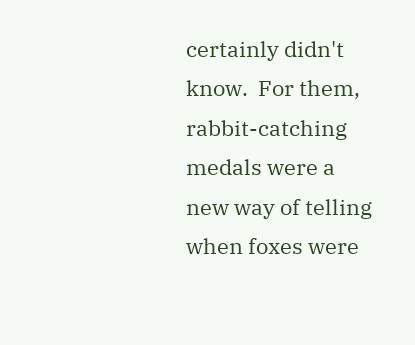certainly didn't know.  For them, rabbit-catching medals were a new way of telling when foxes were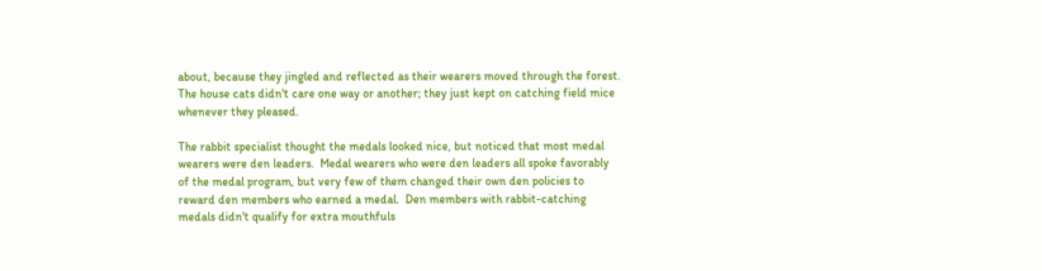about, because they jingled and reflected as their wearers moved through the forest.  The house cats didn't care one way or another; they just kept on catching field mice whenever they pleased.

The rabbit specialist thought the medals looked nice, but noticed that most medal wearers were den leaders.  Medal wearers who were den leaders all spoke favorably of the medal program, but very few of them changed their own den policies to reward den members who earned a medal.  Den members with rabbit-catching medals didn't qualify for extra mouthfuls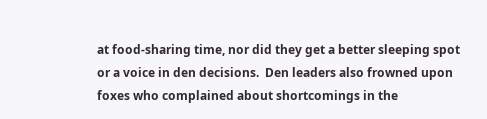at food-sharing time, nor did they get a better sleeping spot or a voice in den decisions.  Den leaders also frowned upon foxes who complained about shortcomings in the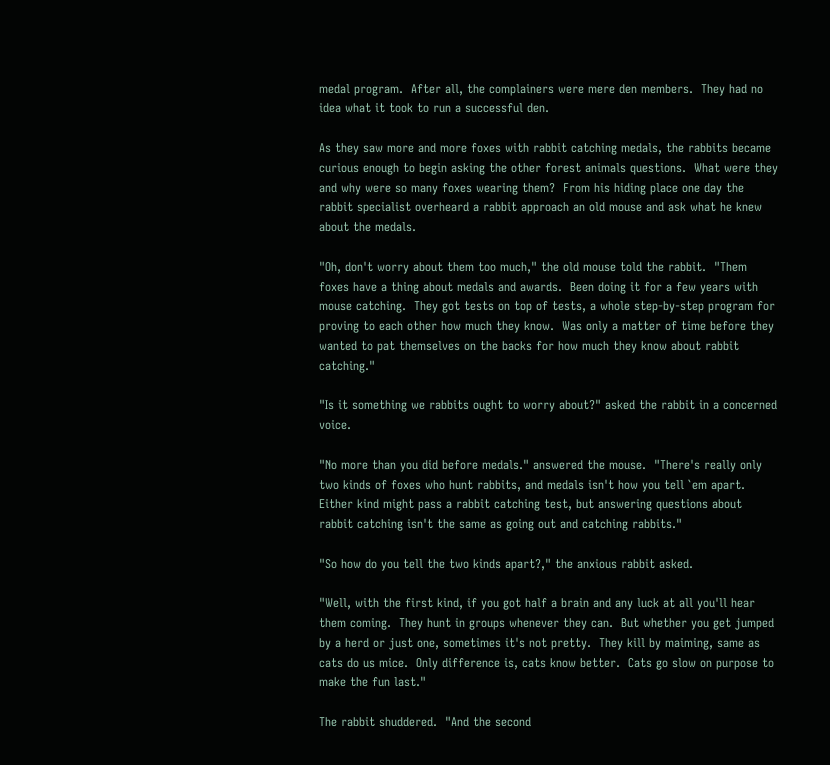medal program.  After all, the complainers were mere den members.  They had no idea what it took to run a successful den.

As they saw more and more foxes with rabbit catching medals, the rabbits became curious enough to begin asking the other forest animals questions.  What were they and why were so many foxes wearing them?  From his hiding place one day the rabbit specialist overheard a rabbit approach an old mouse and ask what he knew about the medals.

"Oh, don't worry about them too much," the old mouse told the rabbit.  "Them foxes have a thing about medals and awards.  Been doing it for a few years with mouse catching.  They got tests on top of tests, a whole step-by-step program for proving to each other how much they know.  Was only a matter of time before they wanted to pat themselves on the backs for how much they know about rabbit catching."

"Is it something we rabbits ought to worry about?" asked the rabbit in a concerned voice.

"No more than you did before medals." answered the mouse.  "There's really only two kinds of foxes who hunt rabbits, and medals isn't how you tell `em apart.  Either kind might pass a rabbit catching test, but answering questions about rabbit catching isn't the same as going out and catching rabbits."

"So how do you tell the two kinds apart?," the anxious rabbit asked.

"Well, with the first kind, if you got half a brain and any luck at all you'll hear them coming.  They hunt in groups whenever they can.  But whether you get jumped by a herd or just one, sometimes it's not pretty.  They kill by maiming, same as cats do us mice.  Only difference is, cats know better.  Cats go slow on purpose to make the fun last."

The rabbit shuddered.  "And the second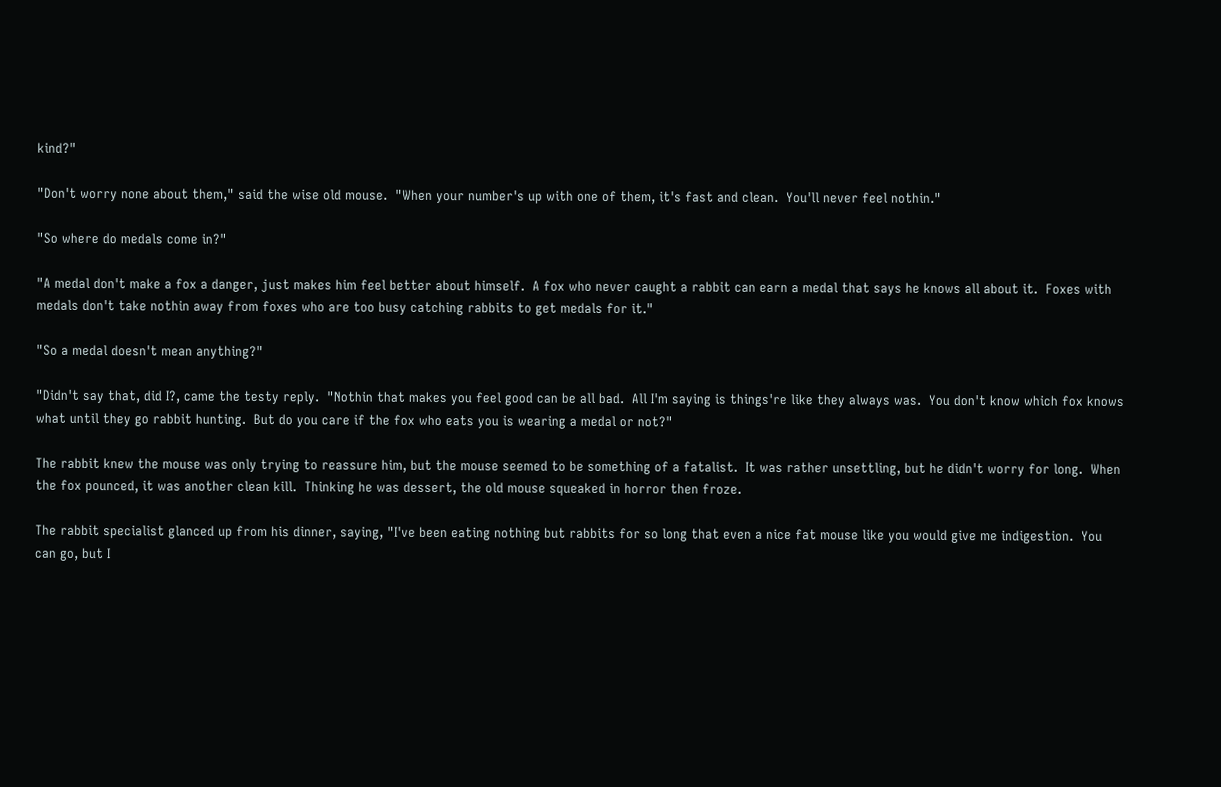kind?"

"Don't worry none about them," said the wise old mouse.  "When your number's up with one of them, it's fast and clean.  You'll never feel nothin."

"So where do medals come in?"

"A medal don't make a fox a danger, just makes him feel better about himself.  A fox who never caught a rabbit can earn a medal that says he knows all about it.  Foxes with medals don't take nothin away from foxes who are too busy catching rabbits to get medals for it."

"So a medal doesn't mean anything?"

"Didn't say that, did I?, came the testy reply.  "Nothin that makes you feel good can be all bad.  All I'm saying is things're like they always was.  You don't know which fox knows what until they go rabbit hunting.  But do you care if the fox who eats you is wearing a medal or not?"

The rabbit knew the mouse was only trying to reassure him, but the mouse seemed to be something of a fatalist.  It was rather unsettling, but he didn't worry for long.  When the fox pounced, it was another clean kill.  Thinking he was dessert, the old mouse squeaked in horror then froze.

The rabbit specialist glanced up from his dinner, saying, "I've been eating nothing but rabbits for so long that even a nice fat mouse like you would give me indigestion.  You can go, but I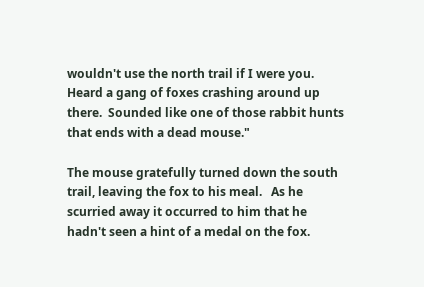wouldn't use the north trail if I were you.  Heard a gang of foxes crashing around up there.  Sounded like one of those rabbit hunts that ends with a dead mouse."

The mouse gratefully turned down the south trail, leaving the fox to his meal.   As he scurried away it occurred to him that he hadn't seen a hint of a medal on the fox.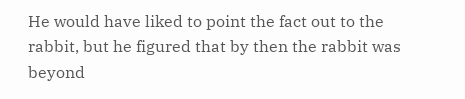He would have liked to point the fact out to the rabbit, but he figured that by then the rabbit was beyond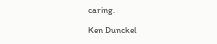caring.

Ken Dunckel